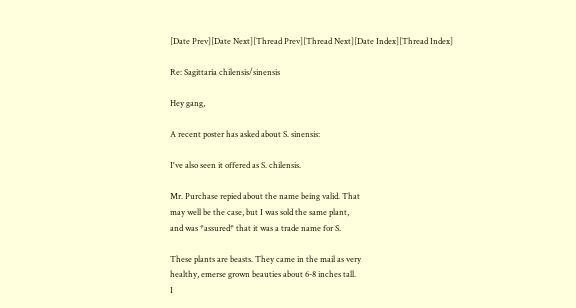[Date Prev][Date Next][Thread Prev][Thread Next][Date Index][Thread Index]

Re: Sagittaria chilensis/sinensis

Hey gang,

A recent poster has asked about S. sinensis:

I've also seen it offered as S. chilensis.

Mr. Purchase repied about the name being valid. That
may well be the case, but I was sold the same plant,
and was *assured* that it was a trade name for S.

These plants are beasts. They came in the mail as very
healthy, emerse grown beauties about 6-8 inches tall.
I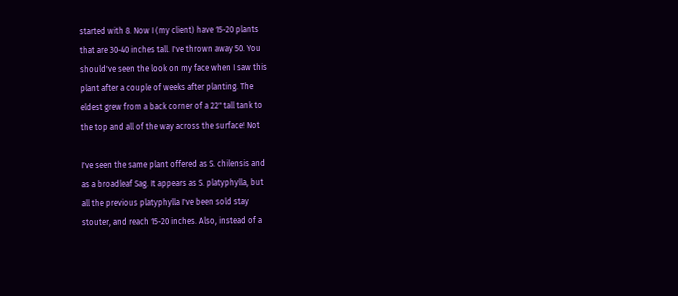started with 8. Now I (my client) have 15-20 plants
that are 30-40 inches tall. I've thrown away 50. You
should've seen the look on my face when I saw this
plant after a couple of weeks after planting. The
eldest grew from a back corner of a 22" tall tank to
the top and all of the way across the surface! Not

I've seen the same plant offered as S. chilensis and
as a broadleaf Sag. It appears as S. platyphylla, but
all the previous platyphylla I've been sold stay
stouter, and reach 15-20 inches. Also, instead of a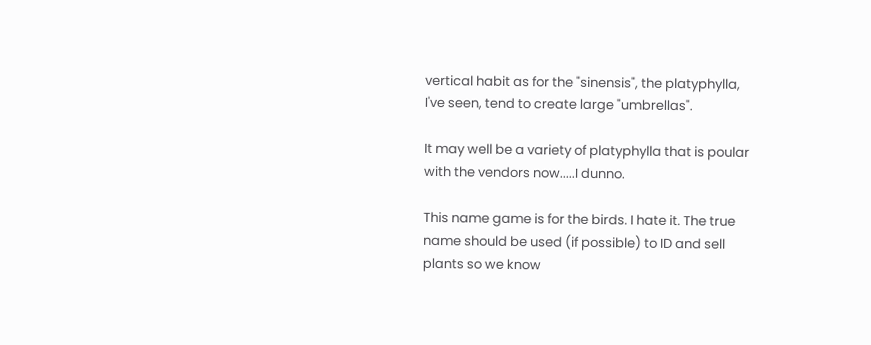vertical habit as for the "sinensis", the platyphylla,
I've seen, tend to create large "umbrellas".

It may well be a variety of platyphylla that is poular
with the vendors now.....I dunno.

This name game is for the birds. I hate it. The true
name should be used (if possible) to ID and sell
plants so we know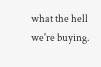what the hell we're buying.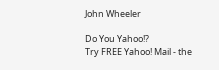John Wheeler

Do You Yahoo!?
Try FREE Yahoo! Mail - the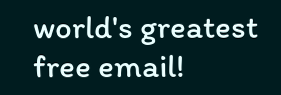world's greatest free email!